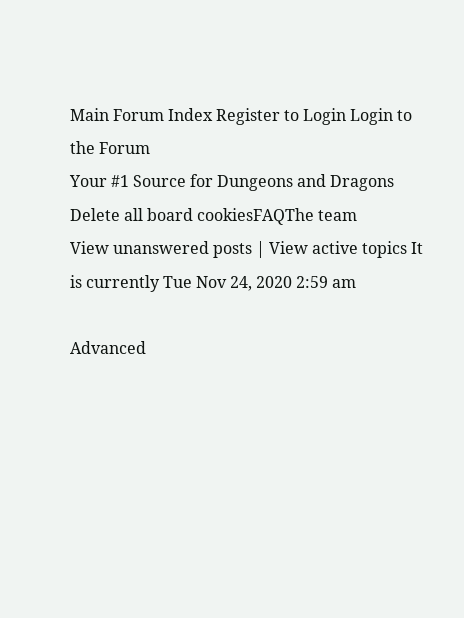Main Forum Index Register to Login Login to the Forum
Your #1 Source for Dungeons and Dragons
Delete all board cookiesFAQThe team
View unanswered posts | View active topics It is currently Tue Nov 24, 2020 2:59 am

Advanced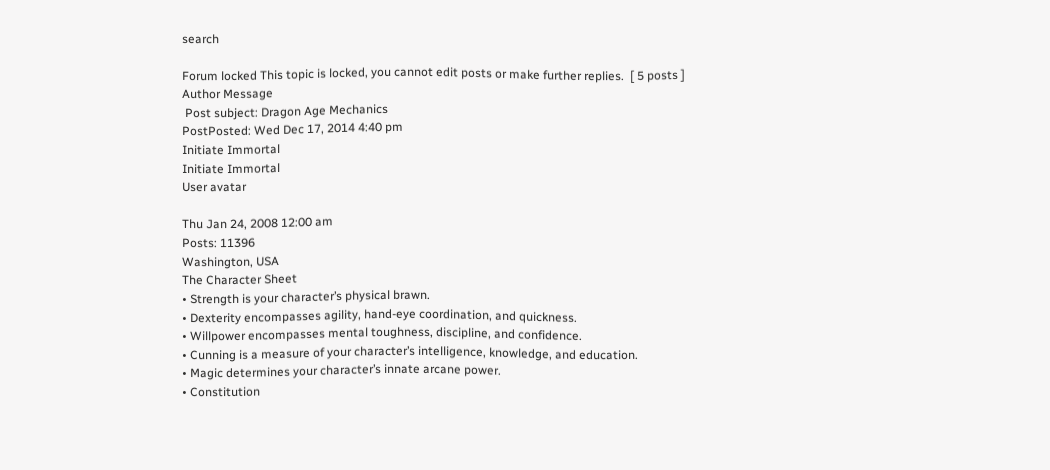search

Forum locked This topic is locked, you cannot edit posts or make further replies.  [ 5 posts ]
Author Message
 Post subject: Dragon Age Mechanics
PostPosted: Wed Dec 17, 2014 4:40 pm
Initiate Immortal
Initiate Immortal
User avatar

Thu Jan 24, 2008 12:00 am
Posts: 11396
Washington, USA
The Character Sheet
• Strength is your character’s physical brawn.
• Dexterity encompasses agility, hand-eye coordination, and quickness.
• Willpower encompasses mental toughness, discipline, and confidence.
• Cunning is a measure of your character’s intelligence, knowledge, and education.
• Magic determines your character’s innate arcane power.
• Constitution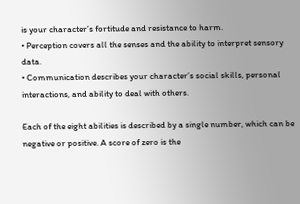is your character’s fortitude and resistance to harm.
• Perception covers all the senses and the ability to interpret sensory data.
• Communication describes your character’s social skills, personal interactions, and ability to deal with others.

Each of the eight abilities is described by a single number, which can be negative or positive. A score of zero is the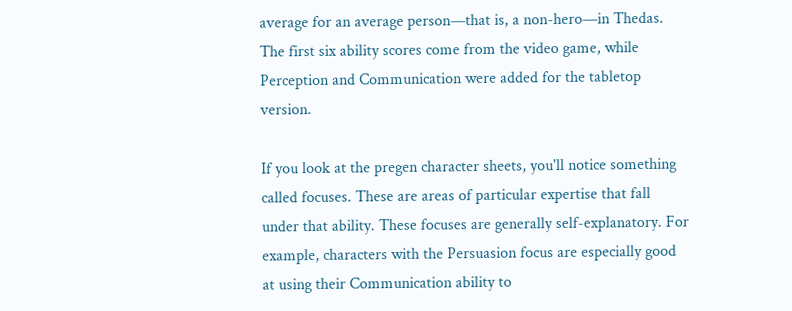average for an average person—that is, a non-hero—in Thedas. The first six ability scores come from the video game, while Perception and Communication were added for the tabletop version.

If you look at the pregen character sheets, you'll notice something called focuses. These are areas of particular expertise that fall under that ability. These focuses are generally self-explanatory. For example, characters with the Persuasion focus are especially good at using their Communication ability to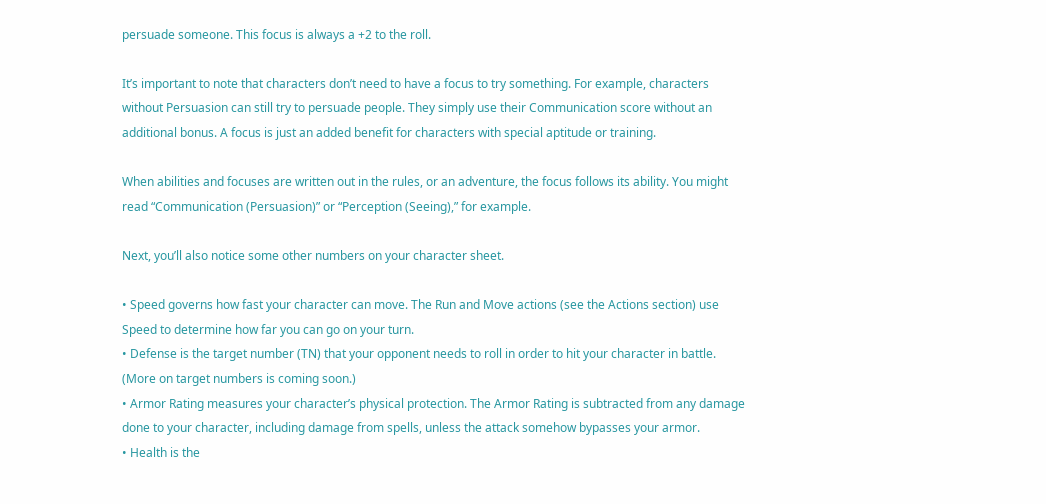persuade someone. This focus is always a +2 to the roll.

It’s important to note that characters don’t need to have a focus to try something. For example, characters without Persuasion can still try to persuade people. They simply use their Communication score without an additional bonus. A focus is just an added benefit for characters with special aptitude or training.

When abilities and focuses are written out in the rules, or an adventure, the focus follows its ability. You might read “Communication (Persuasion)” or “Perception (Seeing),” for example.

Next, you’ll also notice some other numbers on your character sheet.

• Speed governs how fast your character can move. The Run and Move actions (see the Actions section) use Speed to determine how far you can go on your turn.
• Defense is the target number (TN) that your opponent needs to roll in order to hit your character in battle. (More on target numbers is coming soon.)
• Armor Rating measures your character’s physical protection. The Armor Rating is subtracted from any damage done to your character, including damage from spells, unless the attack somehow bypasses your armor.
• Health is the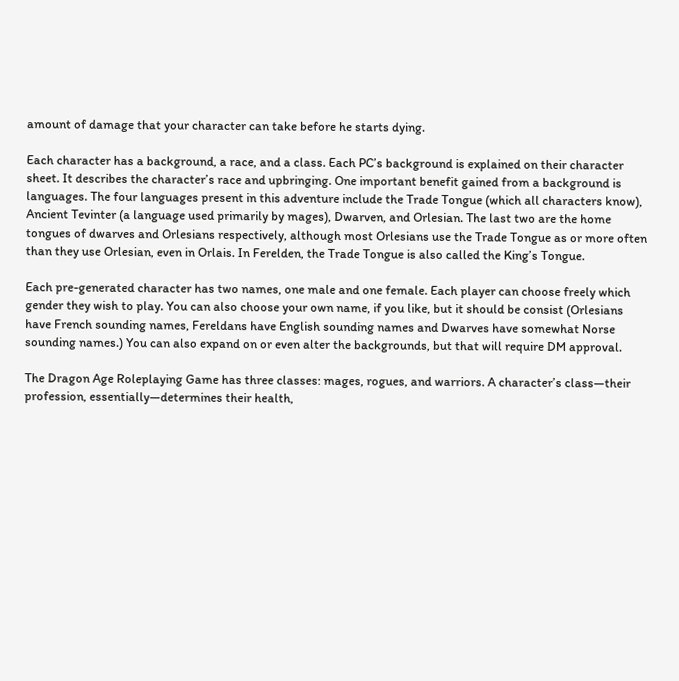amount of damage that your character can take before he starts dying.

Each character has a background, a race, and a class. Each PC’s background is explained on their character sheet. It describes the character’s race and upbringing. One important benefit gained from a background is languages. The four languages present in this adventure include the Trade Tongue (which all characters know), Ancient Tevinter (a language used primarily by mages), Dwarven, and Orlesian. The last two are the home tongues of dwarves and Orlesians respectively, although most Orlesians use the Trade Tongue as or more often than they use Orlesian, even in Orlais. In Ferelden, the Trade Tongue is also called the King’s Tongue.

Each pre-generated character has two names, one male and one female. Each player can choose freely which gender they wish to play. You can also choose your own name, if you like, but it should be consist (Orlesians have French sounding names, Fereldans have English sounding names and Dwarves have somewhat Norse sounding names.) You can also expand on or even alter the backgrounds, but that will require DM approval.

The Dragon Age Roleplaying Game has three classes: mages, rogues, and warriors. A character’s class—their profession, essentially—determines their health,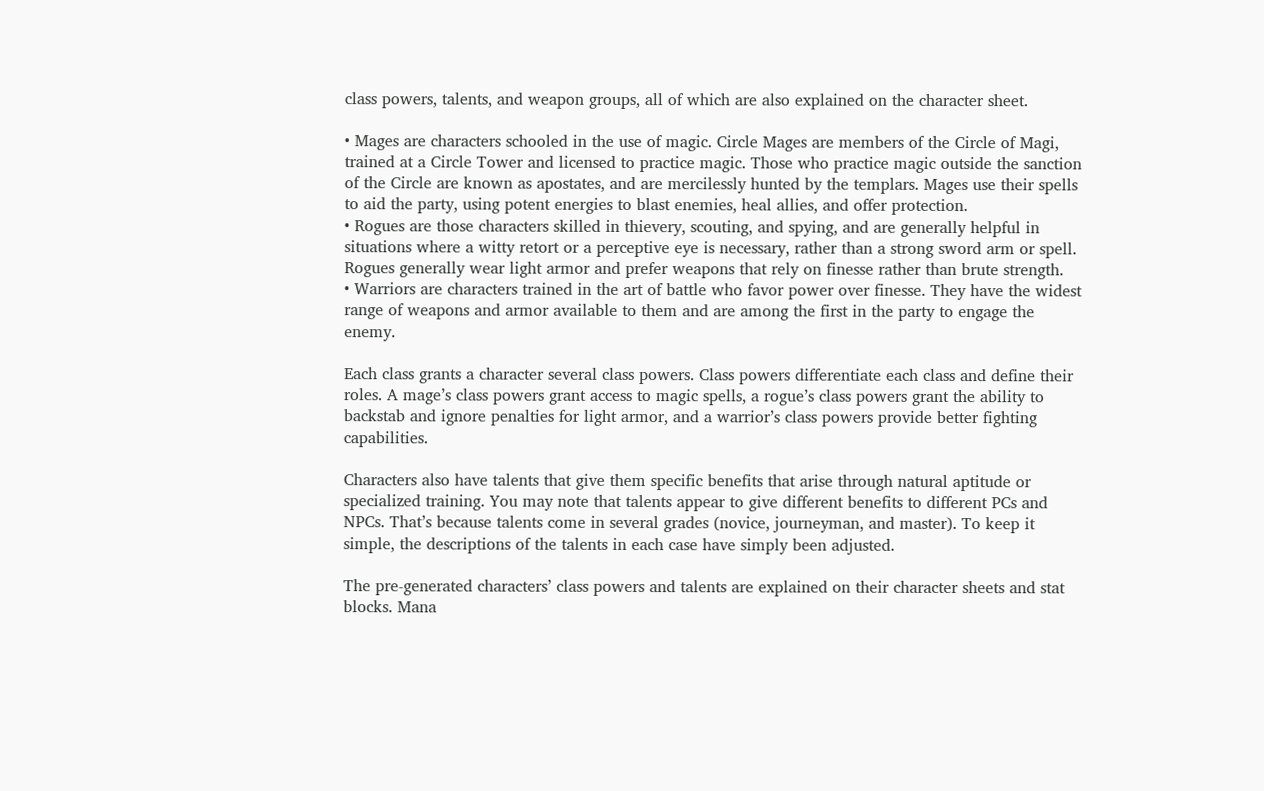class powers, talents, and weapon groups, all of which are also explained on the character sheet.

• Mages are characters schooled in the use of magic. Circle Mages are members of the Circle of Magi, trained at a Circle Tower and licensed to practice magic. Those who practice magic outside the sanction of the Circle are known as apostates, and are mercilessly hunted by the templars. Mages use their spells to aid the party, using potent energies to blast enemies, heal allies, and offer protection.
• Rogues are those characters skilled in thievery, scouting, and spying, and are generally helpful in situations where a witty retort or a perceptive eye is necessary, rather than a strong sword arm or spell. Rogues generally wear light armor and prefer weapons that rely on finesse rather than brute strength.
• Warriors are characters trained in the art of battle who favor power over finesse. They have the widest range of weapons and armor available to them and are among the first in the party to engage the enemy.

Each class grants a character several class powers. Class powers differentiate each class and define their roles. A mage’s class powers grant access to magic spells, a rogue’s class powers grant the ability to backstab and ignore penalties for light armor, and a warrior’s class powers provide better fighting capabilities.

Characters also have talents that give them specific benefits that arise through natural aptitude or specialized training. You may note that talents appear to give different benefits to different PCs and NPCs. That’s because talents come in several grades (novice, journeyman, and master). To keep it simple, the descriptions of the talents in each case have simply been adjusted.

The pre-generated characters’ class powers and talents are explained on their character sheets and stat blocks. Mana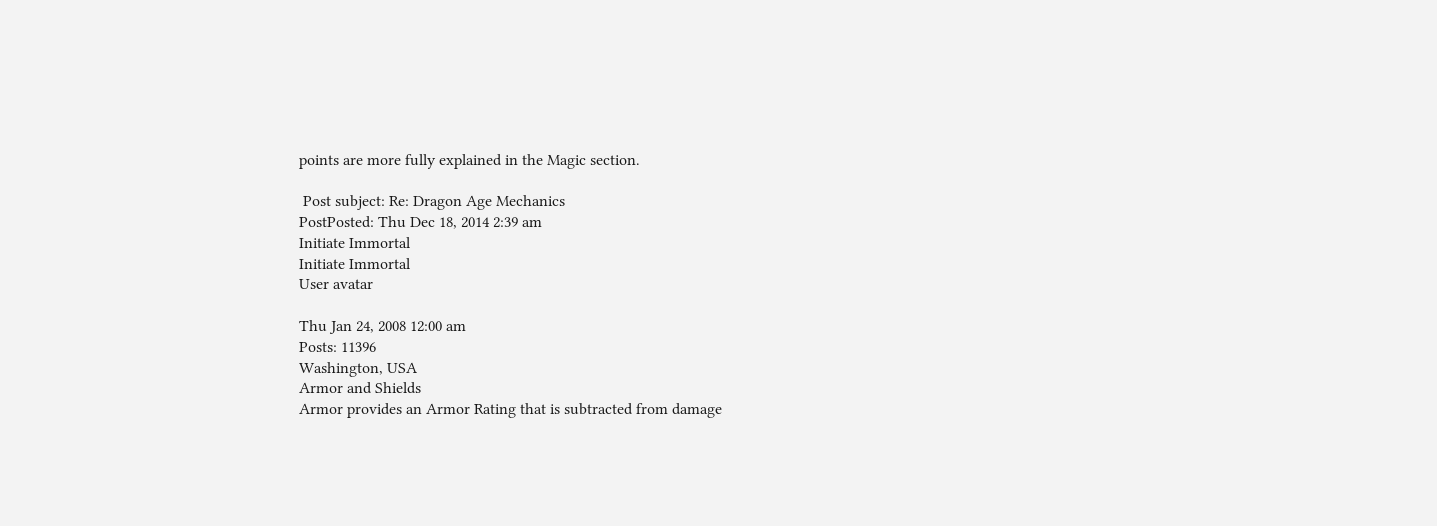points are more fully explained in the Magic section.

 Post subject: Re: Dragon Age Mechanics
PostPosted: Thu Dec 18, 2014 2:39 am
Initiate Immortal
Initiate Immortal
User avatar

Thu Jan 24, 2008 12:00 am
Posts: 11396
Washington, USA
Armor and Shields
Armor provides an Armor Rating that is subtracted from damage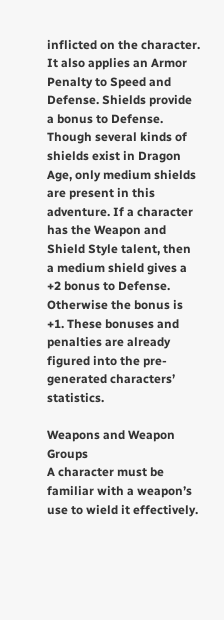inflicted on the character. It also applies an Armor Penalty to Speed and Defense. Shields provide a bonus to Defense. Though several kinds of shields exist in Dragon Age, only medium shields are present in this adventure. If a character has the Weapon and Shield Style talent, then a medium shield gives a +2 bonus to Defense. Otherwise the bonus is +1. These bonuses and penalties are already figured into the pre-generated characters’ statistics.

Weapons and Weapon Groups
A character must be familiar with a weapon’s use to wield it effectively.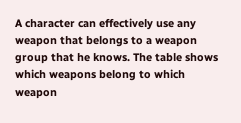A character can effectively use any weapon that belongs to a weapon group that he knows. The table shows which weapons belong to which weapon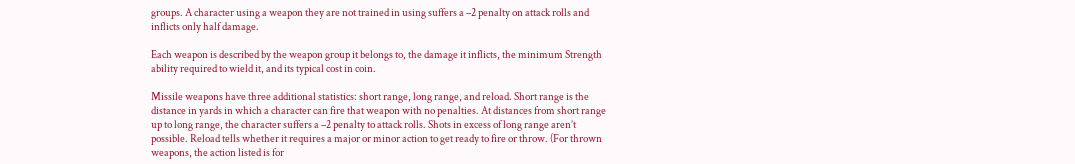groups. A character using a weapon they are not trained in using suffers a –2 penalty on attack rolls and inflicts only half damage.

Each weapon is described by the weapon group it belongs to, the damage it inflicts, the minimum Strength ability required to wield it, and its typical cost in coin.

Missile weapons have three additional statistics: short range, long range, and reload. Short range is the distance in yards in which a character can fire that weapon with no penalties. At distances from short range up to long range, the character suffers a –2 penalty to attack rolls. Shots in excess of long range aren’t possible. Reload tells whether it requires a major or minor action to get ready to fire or throw. (For thrown weapons, the action listed is for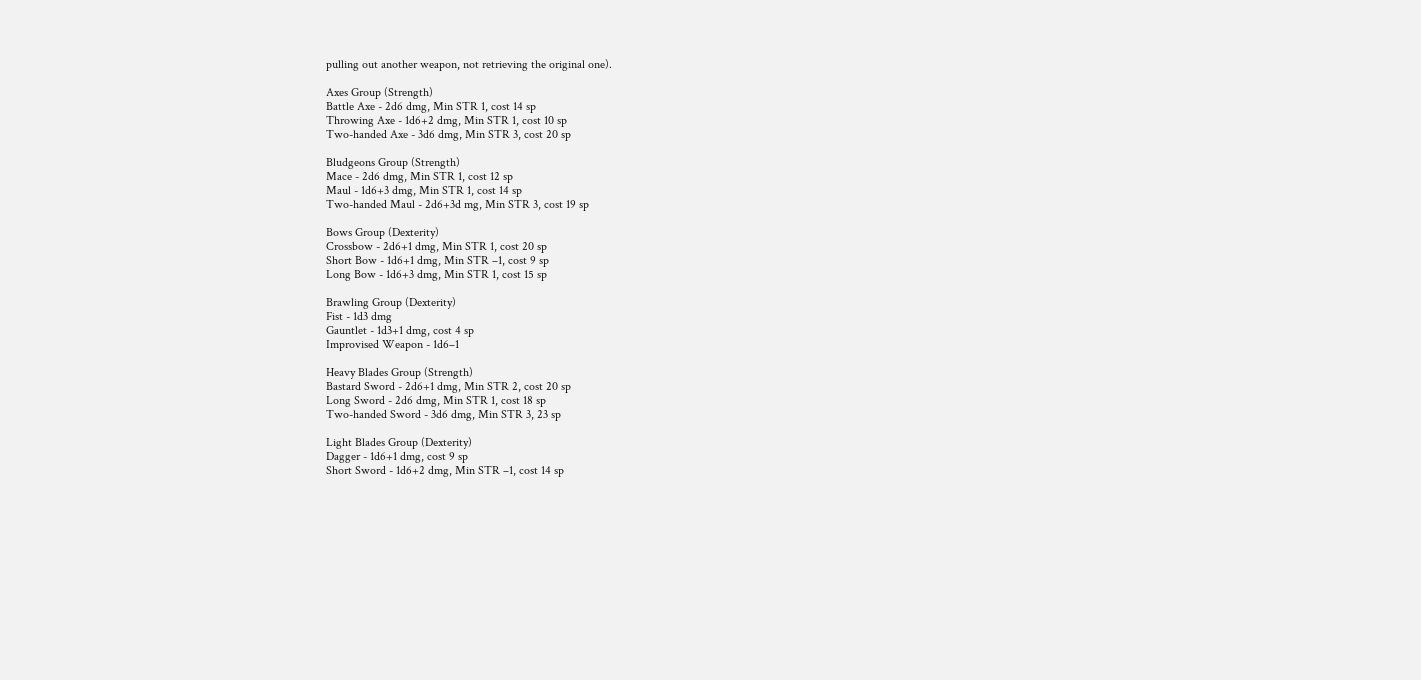pulling out another weapon, not retrieving the original one).

Axes Group (Strength)
Battle Axe - 2d6 dmg, Min STR 1, cost 14 sp
Throwing Axe - 1d6+2 dmg, Min STR 1, cost 10 sp
Two-handed Axe - 3d6 dmg, Min STR 3, cost 20 sp

Bludgeons Group (Strength)
Mace - 2d6 dmg, Min STR 1, cost 12 sp
Maul - 1d6+3 dmg, Min STR 1, cost 14 sp
Two-handed Maul - 2d6+3d mg, Min STR 3, cost 19 sp

Bows Group (Dexterity)
Crossbow - 2d6+1 dmg, Min STR 1, cost 20 sp
Short Bow - 1d6+1 dmg, Min STR –1, cost 9 sp
Long Bow - 1d6+3 dmg, Min STR 1, cost 15 sp

Brawling Group (Dexterity)
Fist - 1d3 dmg
Gauntlet - 1d3+1 dmg, cost 4 sp
Improvised Weapon - 1d6–1

Heavy Blades Group (Strength)
Bastard Sword - 2d6+1 dmg, Min STR 2, cost 20 sp
Long Sword - 2d6 dmg, Min STR 1, cost 18 sp
Two-handed Sword - 3d6 dmg, Min STR 3, 23 sp

Light Blades Group (Dexterity)
Dagger - 1d6+1 dmg, cost 9 sp
Short Sword - 1d6+2 dmg, Min STR –1, cost 14 sp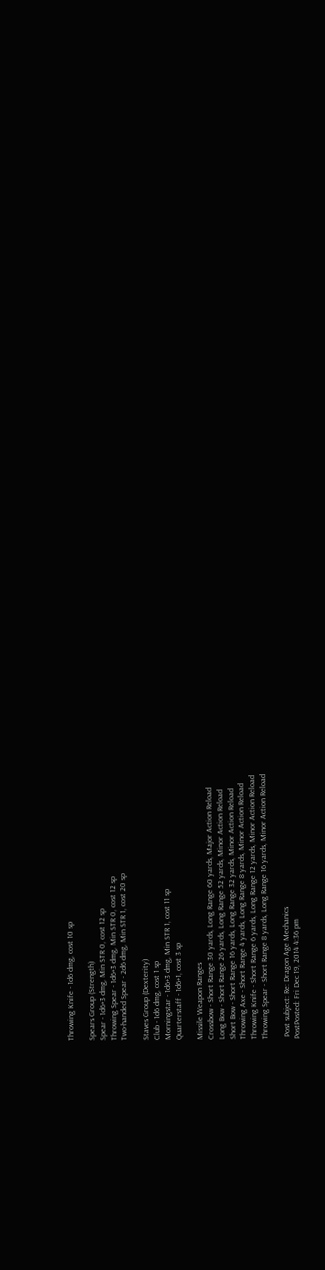Throwing Knife - 1d6 dmg, cost 10 sp

Spears Group (Strength)
Spear - 1d6+3 dmg, Min STR 0, cost 12 sp
Throwing Spear - 1d6+3 dmg, Min STR 0, cost 12 sp
Two-handed Spear - 2d6 dmg, Min STR 1, cost 20 sp

Staves Group (Dexterity)
Club - 1d6 dmg, cost 1 sp
Morningstar - 1d6+3 dmg, Min STR 1, cost 11 sp
Quarterstaff - 1d6+1, cost 3 sp

Missile Weapon Ranges
Crossbow - Short Range 30 yards, Long Range 60 yards, Major Action Reload
Long Bow - Short Range 26 yards, Long Range 52 yards, Minor Action Reload
Short Bow - Short Range 16 yards, Long Range 32 yards, Minor Action Reload
Throwing Axe - Short Range 4 yards, Long Range 8 yards, Minor Action Reload
Throwing Knife - Short Range 6 yards, Long Range 12 yards, Minor Action Reload
Throwing Spear - Short Range 8 yards, Long Range 16 yards, Minor Action Reload

 Post subject: Re: Dragon Age Mechanics
PostPosted: Fri Dec 19, 2014 4:36 pm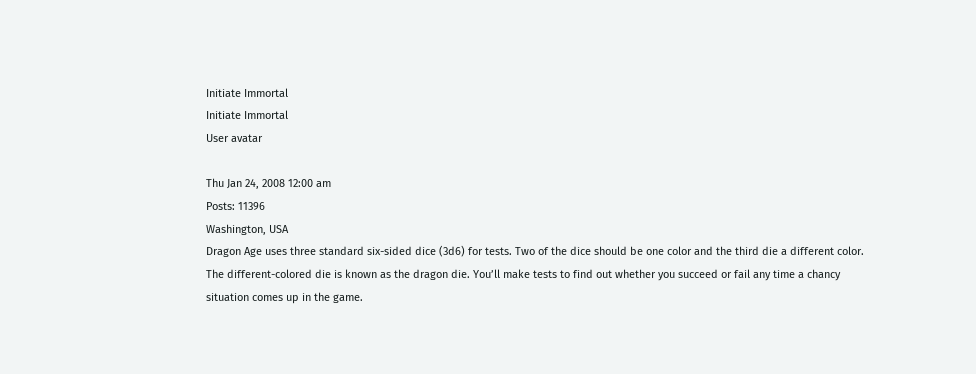Initiate Immortal
Initiate Immortal
User avatar

Thu Jan 24, 2008 12:00 am
Posts: 11396
Washington, USA
Dragon Age uses three standard six-sided dice (3d6) for tests. Two of the dice should be one color and the third die a different color. The different-colored die is known as the dragon die. You’ll make tests to find out whether you succeed or fail any time a chancy situation comes up in the game.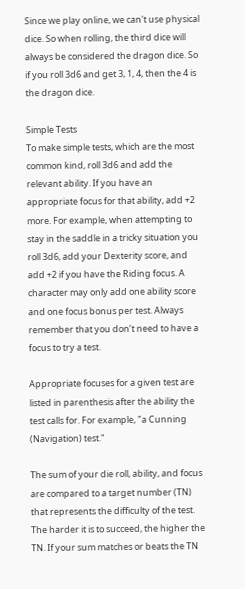Since we play online, we can't use physical dice. So when rolling, the third dice will always be considered the dragon dice. So if you roll 3d6 and get 3, 1, 4, then the 4 is the dragon dice.

Simple Tests
To make simple tests, which are the most common kind, roll 3d6 and add the relevant ability. If you have an appropriate focus for that ability, add +2 more. For example, when attempting to stay in the saddle in a tricky situation you roll 3d6, add your Dexterity score, and add +2 if you have the Riding focus. A character may only add one ability score and one focus bonus per test. Always remember that you don’t need to have a focus to try a test.

Appropriate focuses for a given test are listed in parenthesis after the ability the test calls for. For example, "a Cunning (Navigation) test."

The sum of your die roll, ability, and focus are compared to a target number (TN) that represents the difficulty of the test. The harder it is to succeed, the higher the TN. If your sum matches or beats the TN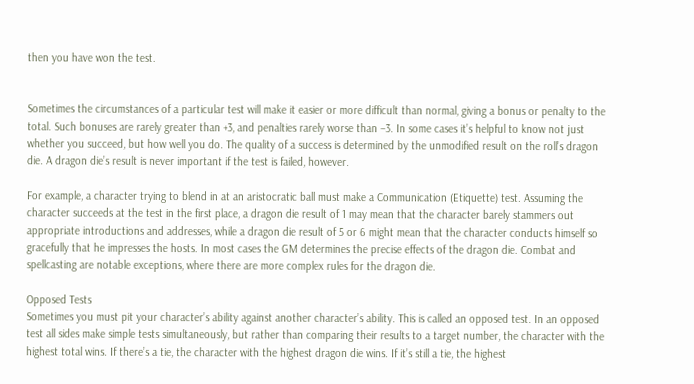then you have won the test.


Sometimes the circumstances of a particular test will make it easier or more difficult than normal, giving a bonus or penalty to the total. Such bonuses are rarely greater than +3, and penalties rarely worse than –3. In some cases it’s helpful to know not just whether you succeed, but how well you do. The quality of a success is determined by the unmodified result on the roll’s dragon die. A dragon die’s result is never important if the test is failed, however.

For example, a character trying to blend in at an aristocratic ball must make a Communication (Etiquette) test. Assuming the character succeeds at the test in the first place, a dragon die result of 1 may mean that the character barely stammers out appropriate introductions and addresses, while a dragon die result of 5 or 6 might mean that the character conducts himself so gracefully that he impresses the hosts. In most cases the GM determines the precise effects of the dragon die. Combat and spellcasting are notable exceptions, where there are more complex rules for the dragon die.

Opposed Tests
Sometimes you must pit your character’s ability against another character’s ability. This is called an opposed test. In an opposed test all sides make simple tests simultaneously, but rather than comparing their results to a target number, the character with the highest total wins. If there’s a tie, the character with the highest dragon die wins. If it’s still a tie, the highest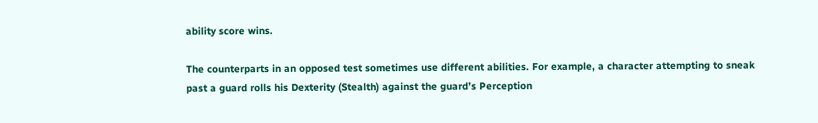ability score wins.

The counterparts in an opposed test sometimes use different abilities. For example, a character attempting to sneak past a guard rolls his Dexterity (Stealth) against the guard’s Perception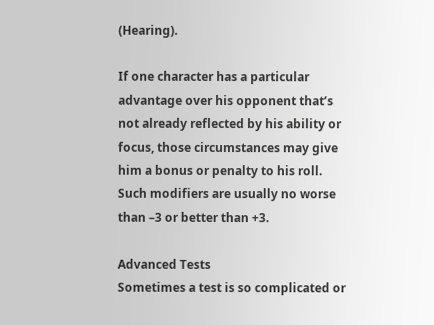(Hearing).

If one character has a particular advantage over his opponent that’s not already reflected by his ability or focus, those circumstances may give him a bonus or penalty to his roll. Such modifiers are usually no worse than –3 or better than +3.

Advanced Tests
Sometimes a test is so complicated or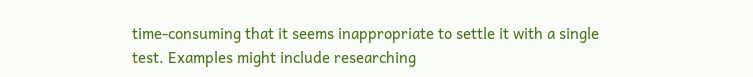time-consuming that it seems inappropriate to settle it with a single test. Examples might include researching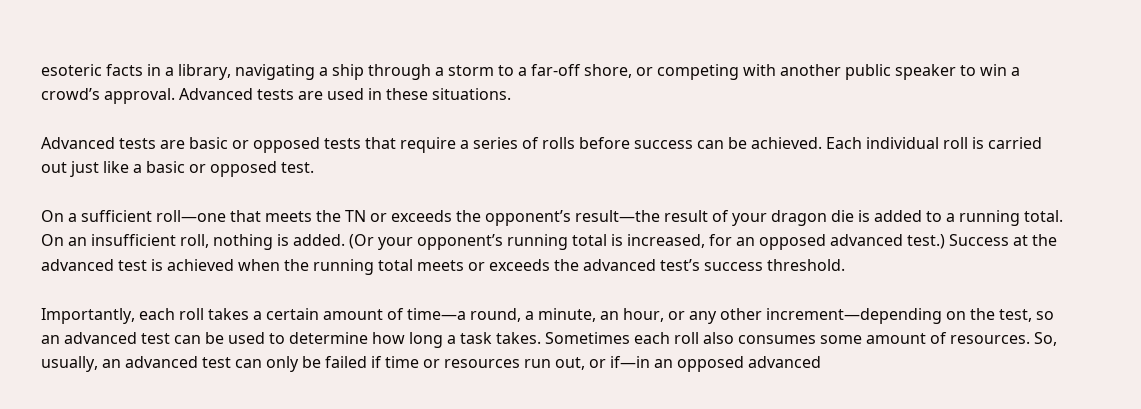esoteric facts in a library, navigating a ship through a storm to a far-off shore, or competing with another public speaker to win a crowd’s approval. Advanced tests are used in these situations.

Advanced tests are basic or opposed tests that require a series of rolls before success can be achieved. Each individual roll is carried out just like a basic or opposed test.

On a sufficient roll—one that meets the TN or exceeds the opponent’s result—the result of your dragon die is added to a running total. On an insufficient roll, nothing is added. (Or your opponent’s running total is increased, for an opposed advanced test.) Success at the advanced test is achieved when the running total meets or exceeds the advanced test’s success threshold.

Importantly, each roll takes a certain amount of time—a round, a minute, an hour, or any other increment—depending on the test, so an advanced test can be used to determine how long a task takes. Sometimes each roll also consumes some amount of resources. So, usually, an advanced test can only be failed if time or resources run out, or if—in an opposed advanced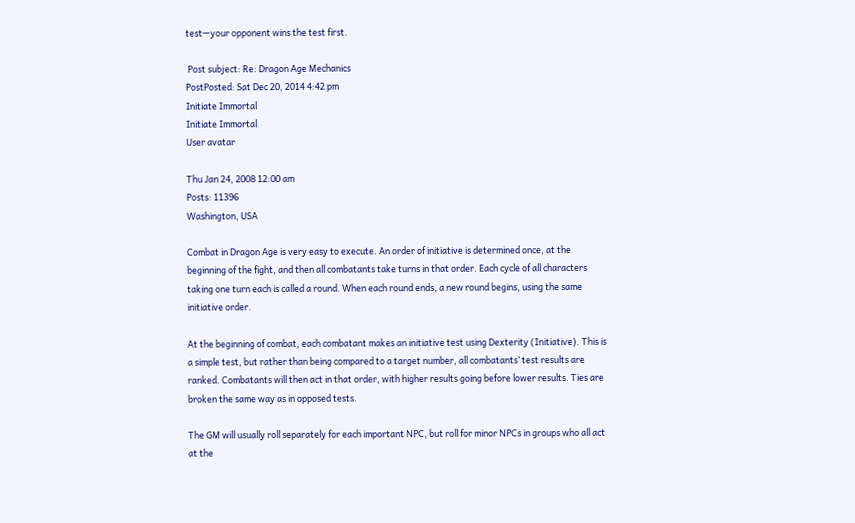test—your opponent wins the test first.

 Post subject: Re: Dragon Age Mechanics
PostPosted: Sat Dec 20, 2014 4:42 pm
Initiate Immortal
Initiate Immortal
User avatar

Thu Jan 24, 2008 12:00 am
Posts: 11396
Washington, USA

Combat in Dragon Age is very easy to execute. An order of initiative is determined once, at the beginning of the fight, and then all combatants take turns in that order. Each cycle of all characters taking one turn each is called a round. When each round ends, a new round begins, using the same initiative order.

At the beginning of combat, each combatant makes an initiative test using Dexterity (Initiative). This is a simple test, but rather than being compared to a target number, all combatants’ test results are ranked. Combatants will then act in that order, with higher results going before lower results. Ties are broken the same way as in opposed tests.

The GM will usually roll separately for each important NPC, but roll for minor NPCs in groups who all act at the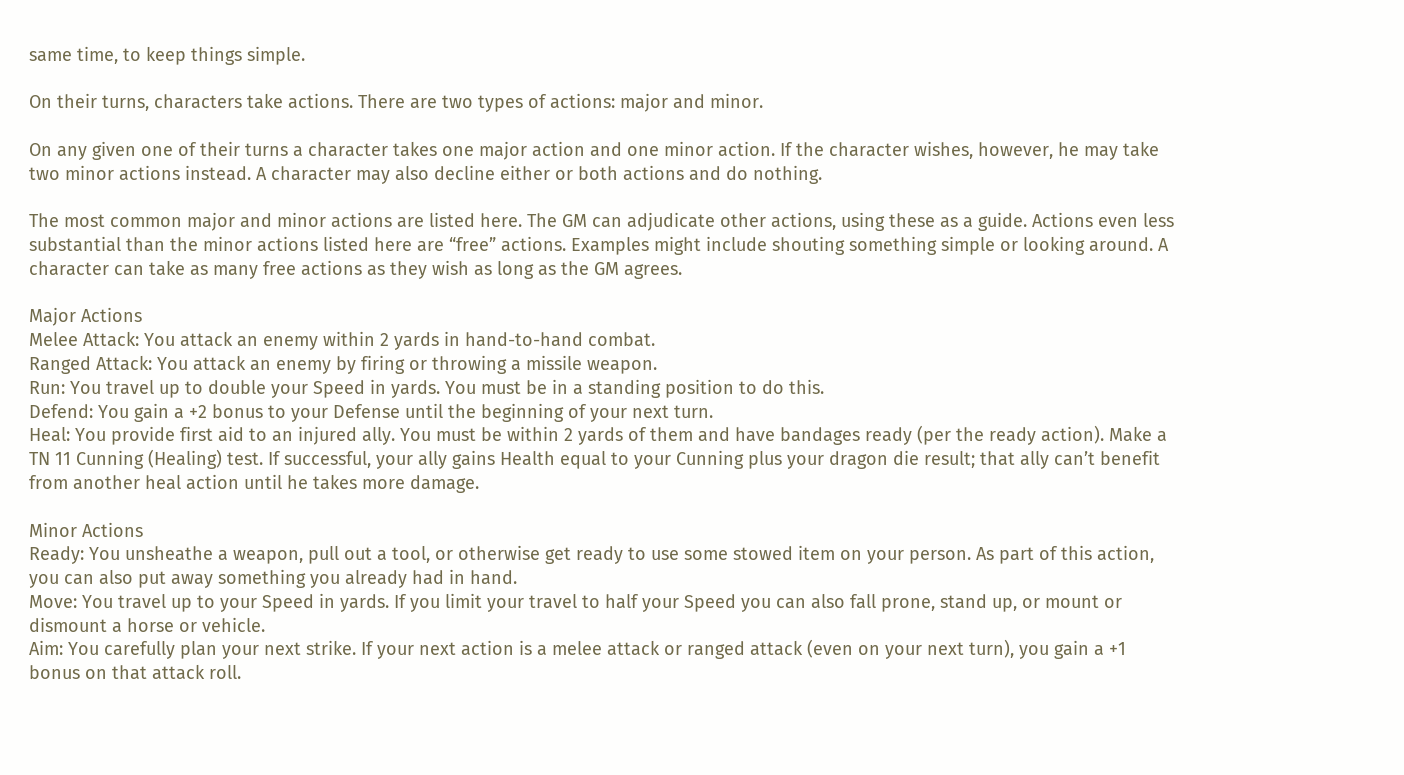same time, to keep things simple.

On their turns, characters take actions. There are two types of actions: major and minor.

On any given one of their turns a character takes one major action and one minor action. If the character wishes, however, he may take two minor actions instead. A character may also decline either or both actions and do nothing.

The most common major and minor actions are listed here. The GM can adjudicate other actions, using these as a guide. Actions even less substantial than the minor actions listed here are “free” actions. Examples might include shouting something simple or looking around. A character can take as many free actions as they wish as long as the GM agrees.

Major Actions
Melee Attack: You attack an enemy within 2 yards in hand-to-hand combat.
Ranged Attack: You attack an enemy by firing or throwing a missile weapon.
Run: You travel up to double your Speed in yards. You must be in a standing position to do this.
Defend: You gain a +2 bonus to your Defense until the beginning of your next turn.
Heal: You provide first aid to an injured ally. You must be within 2 yards of them and have bandages ready (per the ready action). Make a TN 11 Cunning (Healing) test. If successful, your ally gains Health equal to your Cunning plus your dragon die result; that ally can’t benefit from another heal action until he takes more damage.

Minor Actions
Ready: You unsheathe a weapon, pull out a tool, or otherwise get ready to use some stowed item on your person. As part of this action, you can also put away something you already had in hand.
Move: You travel up to your Speed in yards. If you limit your travel to half your Speed you can also fall prone, stand up, or mount or dismount a horse or vehicle.
Aim: You carefully plan your next strike. If your next action is a melee attack or ranged attack (even on your next turn), you gain a +1 bonus on that attack roll.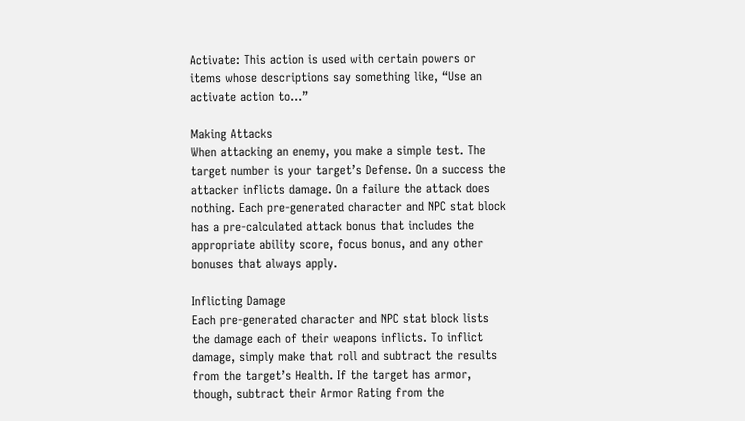Activate: This action is used with certain powers or items whose descriptions say something like, “Use an activate action to…”

Making Attacks
When attacking an enemy, you make a simple test. The target number is your target’s Defense. On a success the attacker inflicts damage. On a failure the attack does nothing. Each pre-generated character and NPC stat block has a pre-calculated attack bonus that includes the appropriate ability score, focus bonus, and any other bonuses that always apply.

Inflicting Damage
Each pre-generated character and NPC stat block lists the damage each of their weapons inflicts. To inflict damage, simply make that roll and subtract the results from the target’s Health. If the target has armor, though, subtract their Armor Rating from the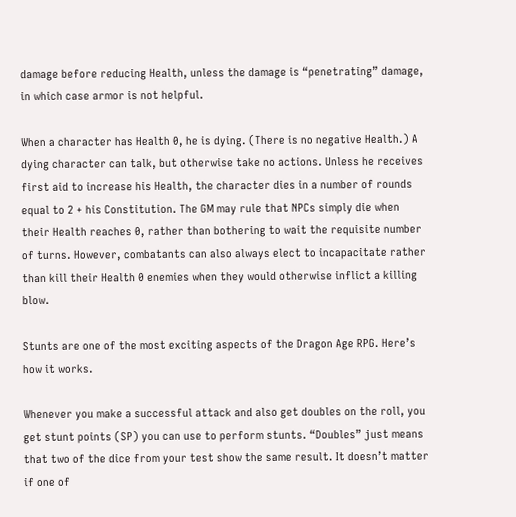damage before reducing Health, unless the damage is “penetrating” damage, in which case armor is not helpful.

When a character has Health 0, he is dying. (There is no negative Health.) A dying character can talk, but otherwise take no actions. Unless he receives first aid to increase his Health, the character dies in a number of rounds equal to 2 + his Constitution. The GM may rule that NPCs simply die when their Health reaches 0, rather than bothering to wait the requisite number of turns. However, combatants can also always elect to incapacitate rather than kill their Health 0 enemies when they would otherwise inflict a killing blow.

Stunts are one of the most exciting aspects of the Dragon Age RPG. Here’s how it works.

Whenever you make a successful attack and also get doubles on the roll, you get stunt points (SP) you can use to perform stunts. “Doubles” just means that two of the dice from your test show the same result. It doesn’t matter if one of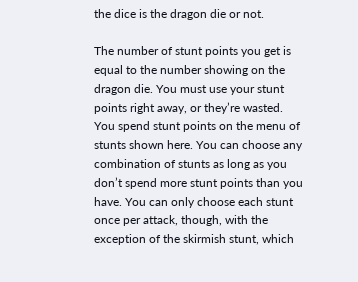the dice is the dragon die or not.

The number of stunt points you get is equal to the number showing on the dragon die. You must use your stunt points right away, or they’re wasted. You spend stunt points on the menu of stunts shown here. You can choose any combination of stunts as long as you don’t spend more stunt points than you have. You can only choose each stunt once per attack, though, with the exception of the skirmish stunt, which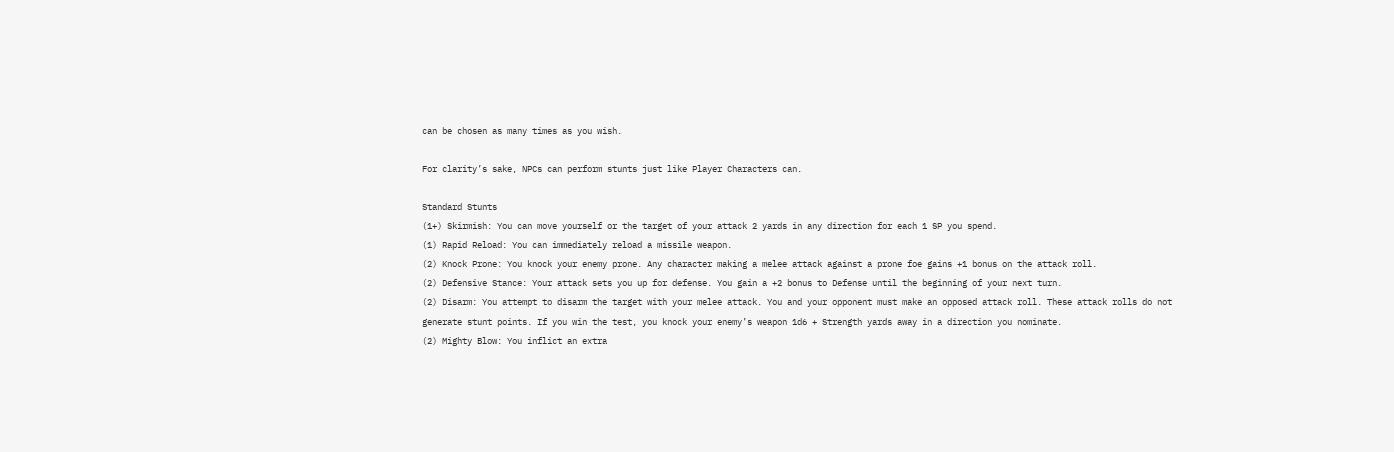can be chosen as many times as you wish.

For clarity’s sake, NPCs can perform stunts just like Player Characters can.

Standard Stunts
(1+) Skirmish: You can move yourself or the target of your attack 2 yards in any direction for each 1 SP you spend.
(1) Rapid Reload: You can immediately reload a missile weapon.
(2) Knock Prone: You knock your enemy prone. Any character making a melee attack against a prone foe gains +1 bonus on the attack roll.
(2) Defensive Stance: Your attack sets you up for defense. You gain a +2 bonus to Defense until the beginning of your next turn.
(2) Disarm: You attempt to disarm the target with your melee attack. You and your opponent must make an opposed attack roll. These attack rolls do not generate stunt points. If you win the test, you knock your enemy’s weapon 1d6 + Strength yards away in a direction you nominate.
(2) Mighty Blow: You inflict an extra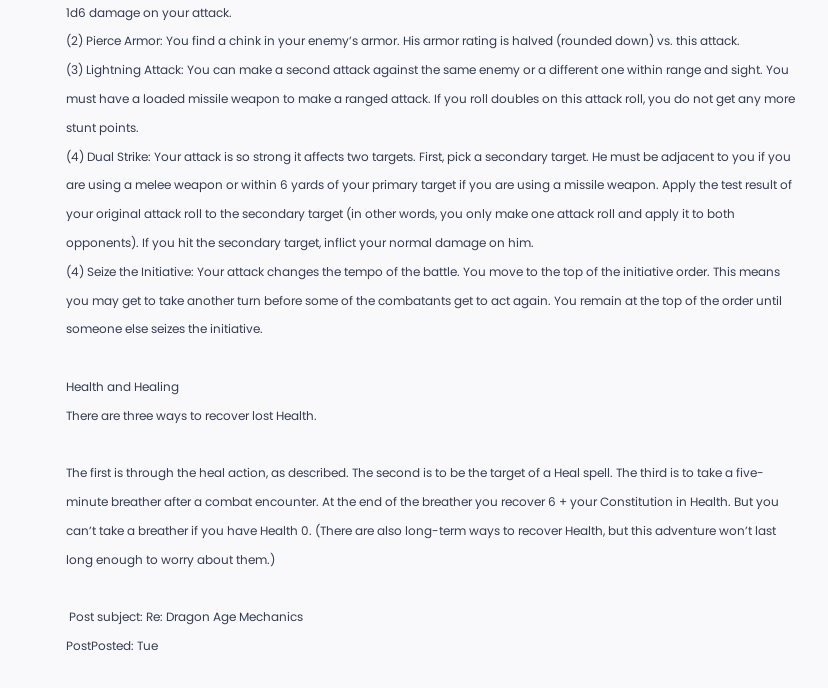1d6 damage on your attack.
(2) Pierce Armor: You find a chink in your enemy’s armor. His armor rating is halved (rounded down) vs. this attack.
(3) Lightning Attack: You can make a second attack against the same enemy or a different one within range and sight. You must have a loaded missile weapon to make a ranged attack. If you roll doubles on this attack roll, you do not get any more stunt points.
(4) Dual Strike: Your attack is so strong it affects two targets. First, pick a secondary target. He must be adjacent to you if you are using a melee weapon or within 6 yards of your primary target if you are using a missile weapon. Apply the test result of your original attack roll to the secondary target (in other words, you only make one attack roll and apply it to both opponents). If you hit the secondary target, inflict your normal damage on him.
(4) Seize the Initiative: Your attack changes the tempo of the battle. You move to the top of the initiative order. This means you may get to take another turn before some of the combatants get to act again. You remain at the top of the order until someone else seizes the initiative.

Health and Healing
There are three ways to recover lost Health.

The first is through the heal action, as described. The second is to be the target of a Heal spell. The third is to take a five-minute breather after a combat encounter. At the end of the breather you recover 6 + your Constitution in Health. But you can’t take a breather if you have Health 0. (There are also long-term ways to recover Health, but this adventure won’t last long enough to worry about them.)

 Post subject: Re: Dragon Age Mechanics
PostPosted: Tue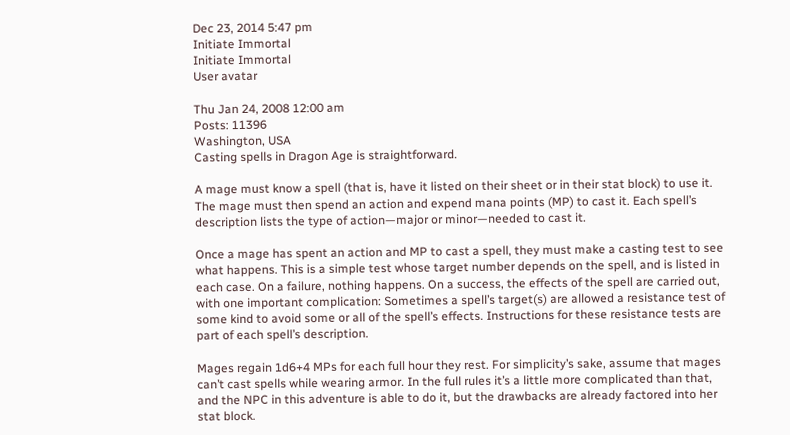Dec 23, 2014 5:47 pm
Initiate Immortal
Initiate Immortal
User avatar

Thu Jan 24, 2008 12:00 am
Posts: 11396
Washington, USA
Casting spells in Dragon Age is straightforward.

A mage must know a spell (that is, have it listed on their sheet or in their stat block) to use it. The mage must then spend an action and expend mana points (MP) to cast it. Each spell’s description lists the type of action—major or minor—needed to cast it.

Once a mage has spent an action and MP to cast a spell, they must make a casting test to see what happens. This is a simple test whose target number depends on the spell, and is listed in each case. On a failure, nothing happens. On a success, the effects of the spell are carried out, with one important complication: Sometimes a spell’s target(s) are allowed a resistance test of some kind to avoid some or all of the spell’s effects. Instructions for these resistance tests are part of each spell’s description.

Mages regain 1d6+4 MPs for each full hour they rest. For simplicity’s sake, assume that mages can’t cast spells while wearing armor. In the full rules it’s a little more complicated than that, and the NPC in this adventure is able to do it, but the drawbacks are already factored into her stat block.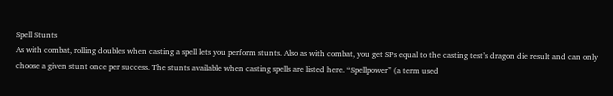Spell Stunts
As with combat, rolling doubles when casting a spell lets you perform stunts. Also as with combat, you get SPs equal to the casting test’s dragon die result and can only choose a given stunt once per success. The stunts available when casting spells are listed here. “Spellpower” (a term used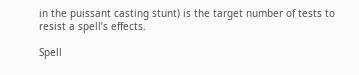in the puissant casting stunt) is the target number of tests to resist a spell’s effects.

Spell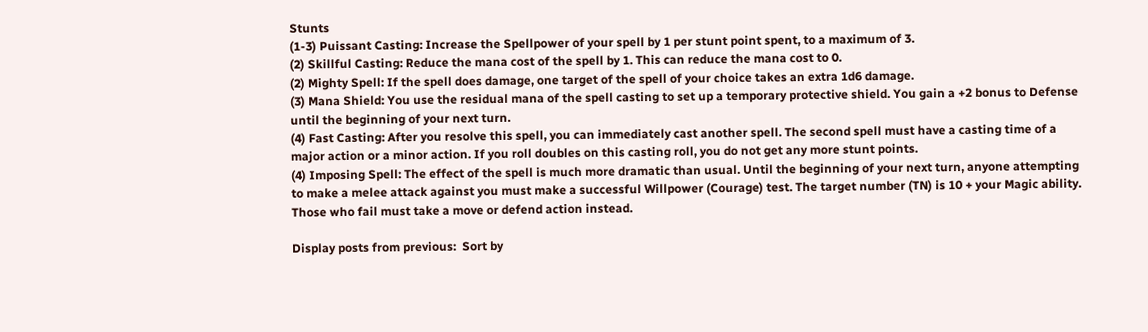Stunts
(1-3) Puissant Casting: Increase the Spellpower of your spell by 1 per stunt point spent, to a maximum of 3.
(2) Skillful Casting: Reduce the mana cost of the spell by 1. This can reduce the mana cost to 0.
(2) Mighty Spell: If the spell does damage, one target of the spell of your choice takes an extra 1d6 damage.
(3) Mana Shield: You use the residual mana of the spell casting to set up a temporary protective shield. You gain a +2 bonus to Defense until the beginning of your next turn.
(4) Fast Casting: After you resolve this spell, you can immediately cast another spell. The second spell must have a casting time of a major action or a minor action. If you roll doubles on this casting roll, you do not get any more stunt points.
(4) Imposing Spell: The effect of the spell is much more dramatic than usual. Until the beginning of your next turn, anyone attempting to make a melee attack against you must make a successful Willpower (Courage) test. The target number (TN) is 10 + your Magic ability. Those who fail must take a move or defend action instead.

Display posts from previous:  Sort by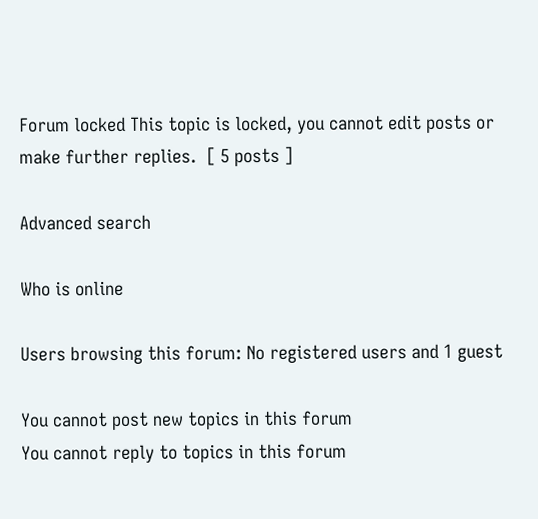Forum locked This topic is locked, you cannot edit posts or make further replies.  [ 5 posts ]

Advanced search

Who is online

Users browsing this forum: No registered users and 1 guest

You cannot post new topics in this forum
You cannot reply to topics in this forum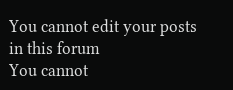You cannot edit your posts in this forum
You cannot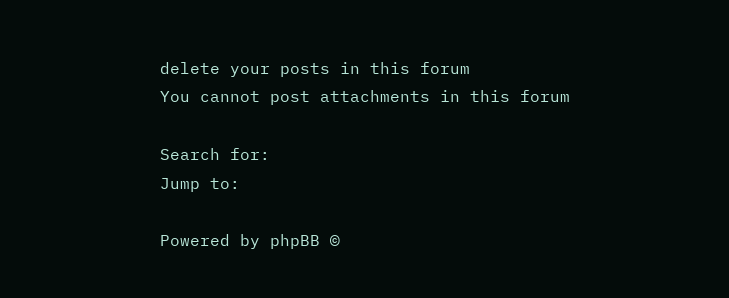delete your posts in this forum
You cannot post attachments in this forum

Search for:
Jump to:

Powered by phpBB ©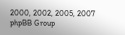2000, 2002, 2005, 2007 phpBB Group